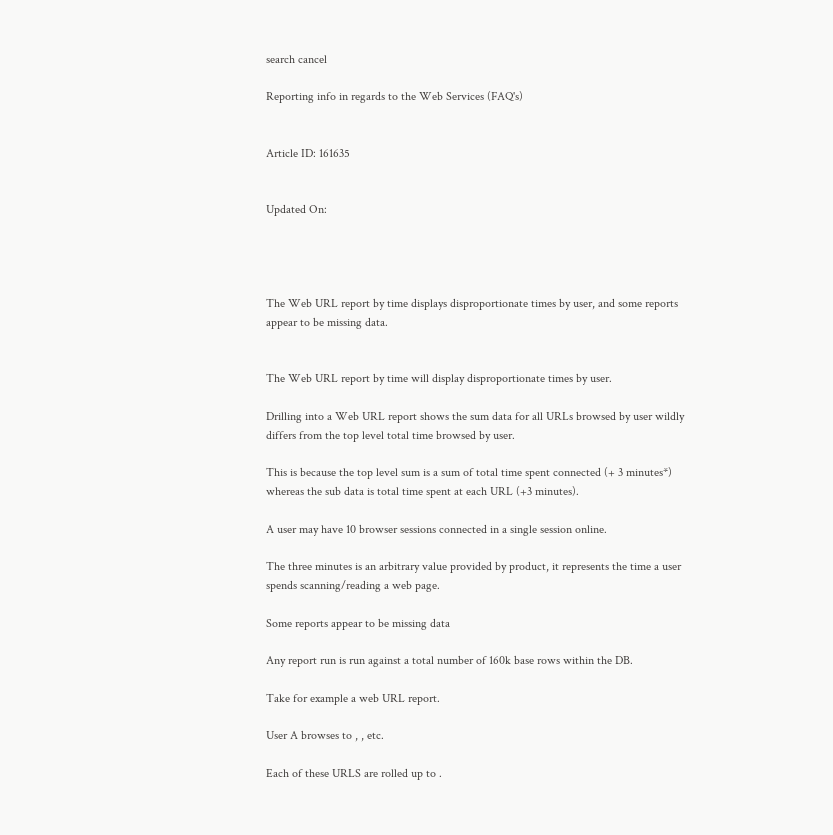search cancel

Reporting info in regards to the Web Services (FAQ's)


Article ID: 161635


Updated On:




The Web URL report by time displays disproportionate times by user, and some reports appear to be missing data.


The Web URL report by time will display disproportionate times by user.

Drilling into a Web URL report shows the sum data for all URLs browsed by user wildly differs from the top level total time browsed by user.

This is because the top level sum is a sum of total time spent connected (+ 3 minutes*) whereas the sub data is total time spent at each URL (+3 minutes).

A user may have 10 browser sessions connected in a single session online.

The three minutes is an arbitrary value provided by product, it represents the time a user spends scanning/reading a web page.

Some reports appear to be missing data

Any report run is run against a total number of 160k base rows within the DB.

Take for example a web URL report.

User A browses to , , etc.

Each of these URLS are rolled up to .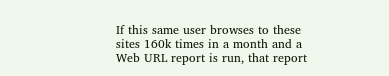If this same user browses to these sites 160k times in a month and a Web URL report is run, that report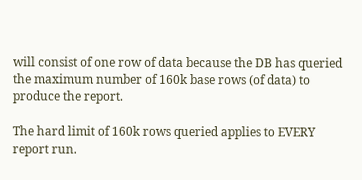will consist of one row of data because the DB has queried the maximum number of 160k base rows (of data) to produce the report.

The hard limit of 160k rows queried applies to EVERY report run.